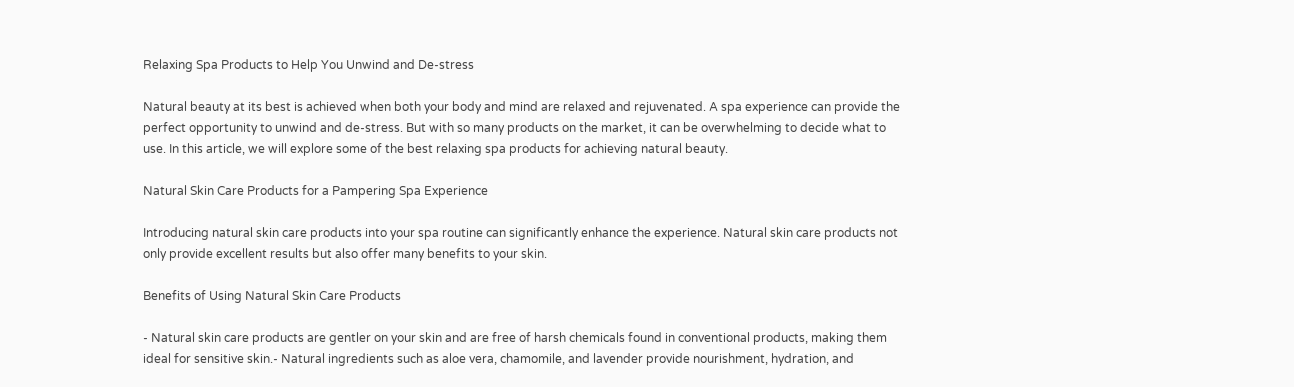Relaxing Spa Products to Help You Unwind and De-stress

Natural beauty at its best is achieved when both your body and mind are relaxed and rejuvenated. A spa experience can provide the perfect opportunity to unwind and de-stress. But with so many products on the market, it can be overwhelming to decide what to use. In this article, we will explore some of the best relaxing spa products for achieving natural beauty.

Natural Skin Care Products for a Pampering Spa Experience

Introducing natural skin care products into your spa routine can significantly enhance the experience. Natural skin care products not only provide excellent results but also offer many benefits to your skin.

Benefits of Using Natural Skin Care Products

- Natural skin care products are gentler on your skin and are free of harsh chemicals found in conventional products, making them ideal for sensitive skin.- Natural ingredients such as aloe vera, chamomile, and lavender provide nourishment, hydration, and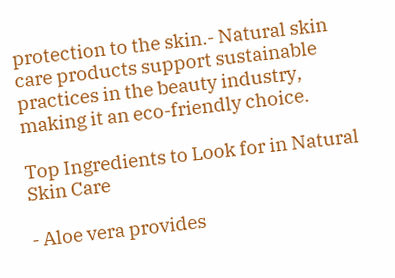protection to the skin.- Natural skin care products support sustainable practices in the beauty industry, making it an eco-friendly choice.

Top Ingredients to Look for in Natural Skin Care

- Aloe vera provides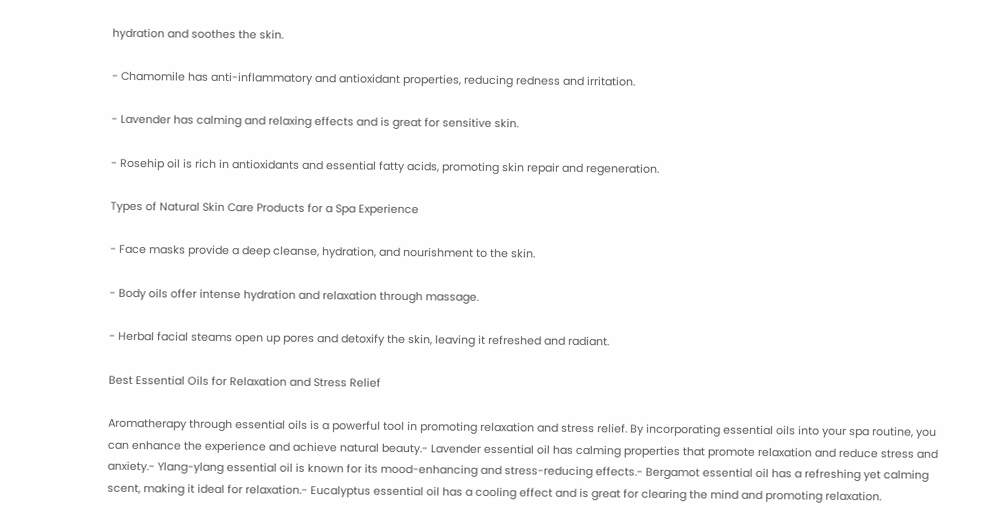hydration and soothes the skin.

- Chamomile has anti-inflammatory and antioxidant properties, reducing redness and irritation.

- Lavender has calming and relaxing effects and is great for sensitive skin.

- Rosehip oil is rich in antioxidants and essential fatty acids, promoting skin repair and regeneration.

Types of Natural Skin Care Products for a Spa Experience

- Face masks provide a deep cleanse, hydration, and nourishment to the skin.

- Body oils offer intense hydration and relaxation through massage.

- Herbal facial steams open up pores and detoxify the skin, leaving it refreshed and radiant.

Best Essential Oils for Relaxation and Stress Relief

Aromatherapy through essential oils is a powerful tool in promoting relaxation and stress relief. By incorporating essential oils into your spa routine, you can enhance the experience and achieve natural beauty.- Lavender essential oil has calming properties that promote relaxation and reduce stress and anxiety.- Ylang-ylang essential oil is known for its mood-enhancing and stress-reducing effects.- Bergamot essential oil has a refreshing yet calming scent, making it ideal for relaxation.- Eucalyptus essential oil has a cooling effect and is great for clearing the mind and promoting relaxation.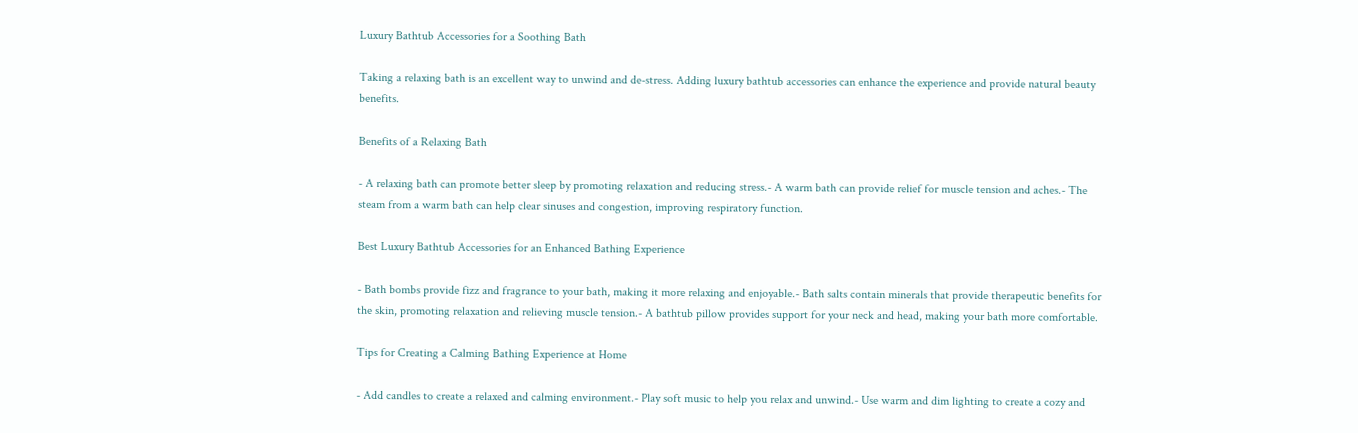Luxury Bathtub Accessories for a Soothing Bath

Taking a relaxing bath is an excellent way to unwind and de-stress. Adding luxury bathtub accessories can enhance the experience and provide natural beauty benefits.

Benefits of a Relaxing Bath

- A relaxing bath can promote better sleep by promoting relaxation and reducing stress.- A warm bath can provide relief for muscle tension and aches.- The steam from a warm bath can help clear sinuses and congestion, improving respiratory function.

Best Luxury Bathtub Accessories for an Enhanced Bathing Experience

- Bath bombs provide fizz and fragrance to your bath, making it more relaxing and enjoyable.- Bath salts contain minerals that provide therapeutic benefits for the skin, promoting relaxation and relieving muscle tension.- A bathtub pillow provides support for your neck and head, making your bath more comfortable.

Tips for Creating a Calming Bathing Experience at Home

- Add candles to create a relaxed and calming environment.- Play soft music to help you relax and unwind.- Use warm and dim lighting to create a cozy and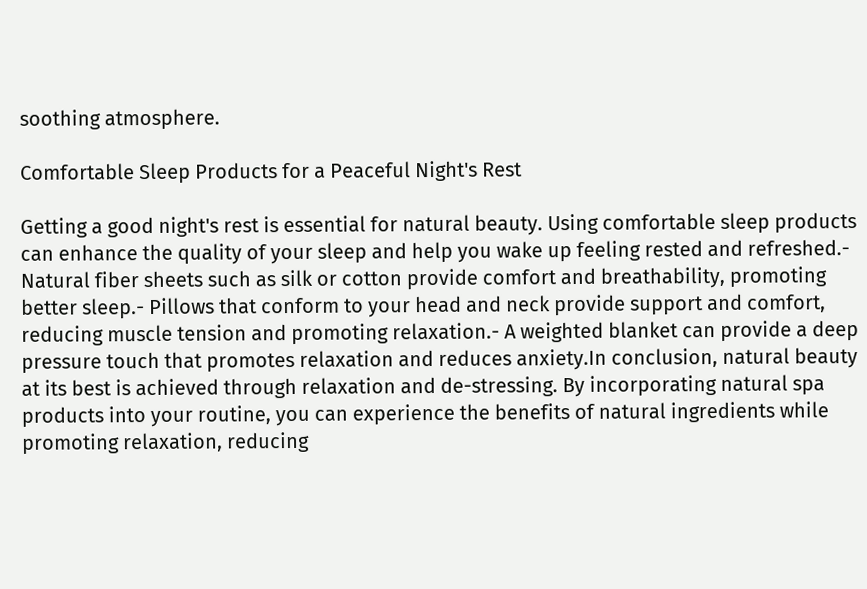soothing atmosphere.

Comfortable Sleep Products for a Peaceful Night's Rest

Getting a good night's rest is essential for natural beauty. Using comfortable sleep products can enhance the quality of your sleep and help you wake up feeling rested and refreshed.- Natural fiber sheets such as silk or cotton provide comfort and breathability, promoting better sleep.- Pillows that conform to your head and neck provide support and comfort, reducing muscle tension and promoting relaxation.- A weighted blanket can provide a deep pressure touch that promotes relaxation and reduces anxiety.In conclusion, natural beauty at its best is achieved through relaxation and de-stressing. By incorporating natural spa products into your routine, you can experience the benefits of natural ingredients while promoting relaxation, reducing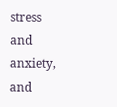stress and anxiety, and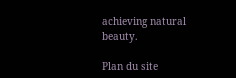achieving natural beauty.

Plan du site